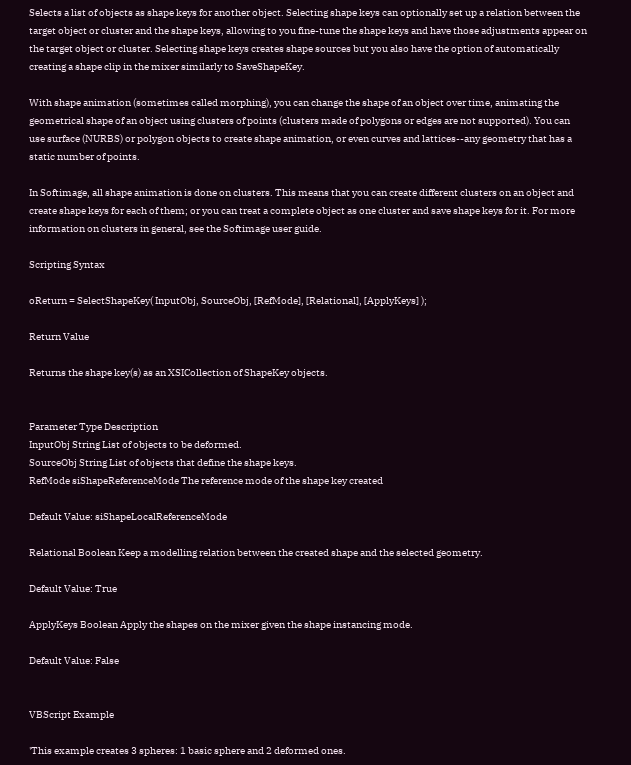Selects a list of objects as shape keys for another object. Selecting shape keys can optionally set up a relation between the target object or cluster and the shape keys, allowing to you fine-tune the shape keys and have those adjustments appear on the target object or cluster. Selecting shape keys creates shape sources but you also have the option of automatically creating a shape clip in the mixer similarly to SaveShapeKey.

With shape animation (sometimes called morphing), you can change the shape of an object over time, animating the geometrical shape of an object using clusters of points (clusters made of polygons or edges are not supported). You can use surface (NURBS) or polygon objects to create shape animation, or even curves and lattices--any geometry that has a static number of points.

In Softimage, all shape animation is done on clusters. This means that you can create different clusters on an object and create shape keys for each of them; or you can treat a complete object as one cluster and save shape keys for it. For more information on clusters in general, see the Softimage user guide.

Scripting Syntax

oReturn = SelectShapeKey( InputObj, SourceObj, [RefMode], [Relational], [ApplyKeys] );

Return Value

Returns the shape key(s) as an XSICollection of ShapeKey objects.


Parameter Type Description
InputObj String List of objects to be deformed.
SourceObj String List of objects that define the shape keys.
RefMode siShapeReferenceMode The reference mode of the shape key created

Default Value: siShapeLocalReferenceMode

Relational Boolean Keep a modelling relation between the created shape and the selected geometry.

Default Value: True

ApplyKeys Boolean Apply the shapes on the mixer given the shape instancing mode.

Default Value: False


VBScript Example

'This example creates 3 spheres: 1 basic sphere and 2 deformed ones.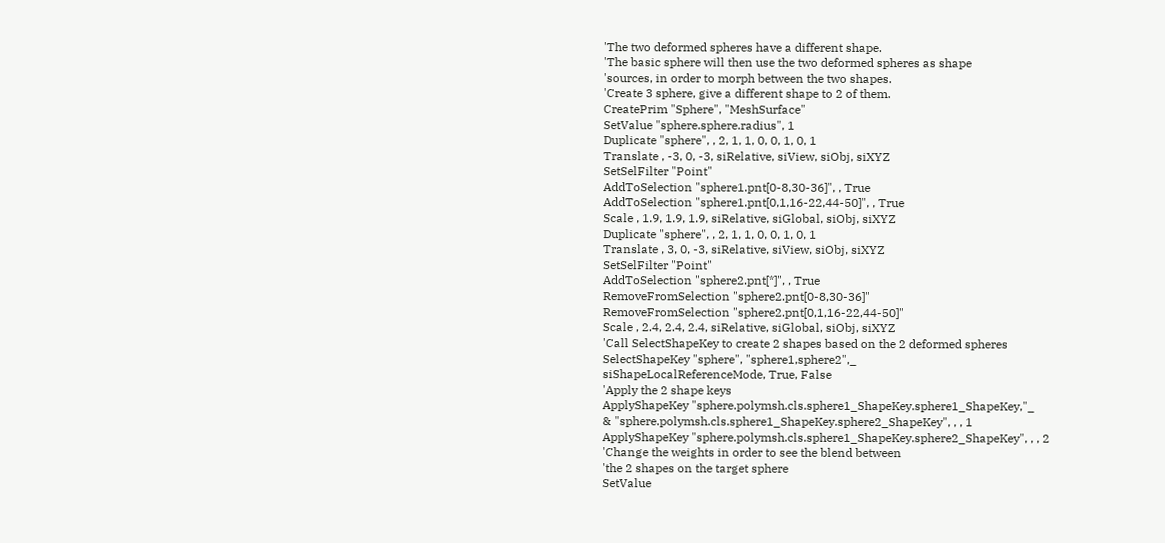'The two deformed spheres have a different shape.
'The basic sphere will then use the two deformed spheres as shape
'sources, in order to morph between the two shapes.
'Create 3 sphere, give a different shape to 2 of them.
CreatePrim "Sphere", "MeshSurface"
SetValue "sphere.sphere.radius", 1
Duplicate "sphere", , 2, 1, 1, 0, 0, 1, 0, 1
Translate , -3, 0, -3, siRelative, siView, siObj, siXYZ
SetSelFilter "Point"
AddToSelection "sphere1.pnt[0-8,30-36]", , True
AddToSelection "sphere1.pnt[0,1,16-22,44-50]", , True
Scale , 1.9, 1.9, 1.9, siRelative, siGlobal, siObj, siXYZ
Duplicate "sphere", , 2, 1, 1, 0, 0, 1, 0, 1
Translate , 3, 0, -3, siRelative, siView, siObj, siXYZ
SetSelFilter "Point"
AddToSelection "sphere2.pnt[*]", , True
RemoveFromSelection "sphere2.pnt[0-8,30-36]"
RemoveFromSelection "sphere2.pnt[0,1,16-22,44-50]"
Scale , 2.4, 2.4, 2.4, siRelative, siGlobal, siObj, siXYZ
'Call SelectShapeKey to create 2 shapes based on the 2 deformed spheres
SelectShapeKey "sphere", "sphere1,sphere2",_
siShapeLocalReferenceMode, True, False
'Apply the 2 shape keys
ApplyShapeKey "sphere.polymsh.cls.sphere1_ShapeKey.sphere1_ShapeKey,"_
& "sphere.polymsh.cls.sphere1_ShapeKey.sphere2_ShapeKey", , , 1
ApplyShapeKey "sphere.polymsh.cls.sphere1_ShapeKey.sphere2_ShapeKey", , , 2
'Change the weights in order to see the blend between
'the 2 shapes on the target sphere
SetValue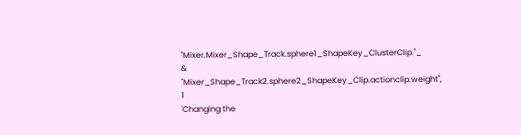"Mixer.Mixer_Shape_Track.sphere1_ShapeKey_ClusterClip."_
& "Mixer_Shape_Track2.sphere2_ShapeKey_Clip.actionclip.weight", 1
'Changing the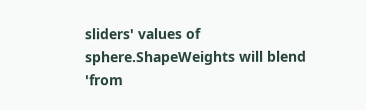sliders' values of sphere.ShapeWeights will blend
'from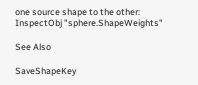one source shape to the other:
InspectObj "sphere.ShapeWeights"

See Also

SaveShapeKey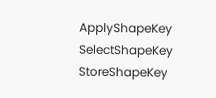ApplyShapeKey SelectShapeKey StoreShapeKey